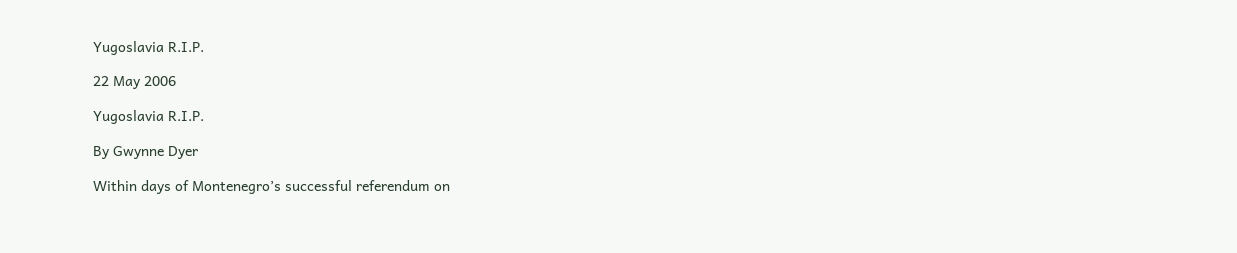Yugoslavia R.I.P.

22 May 2006

Yugoslavia R.I.P.

By Gwynne Dyer

Within days of Montenegro’s successful referendum on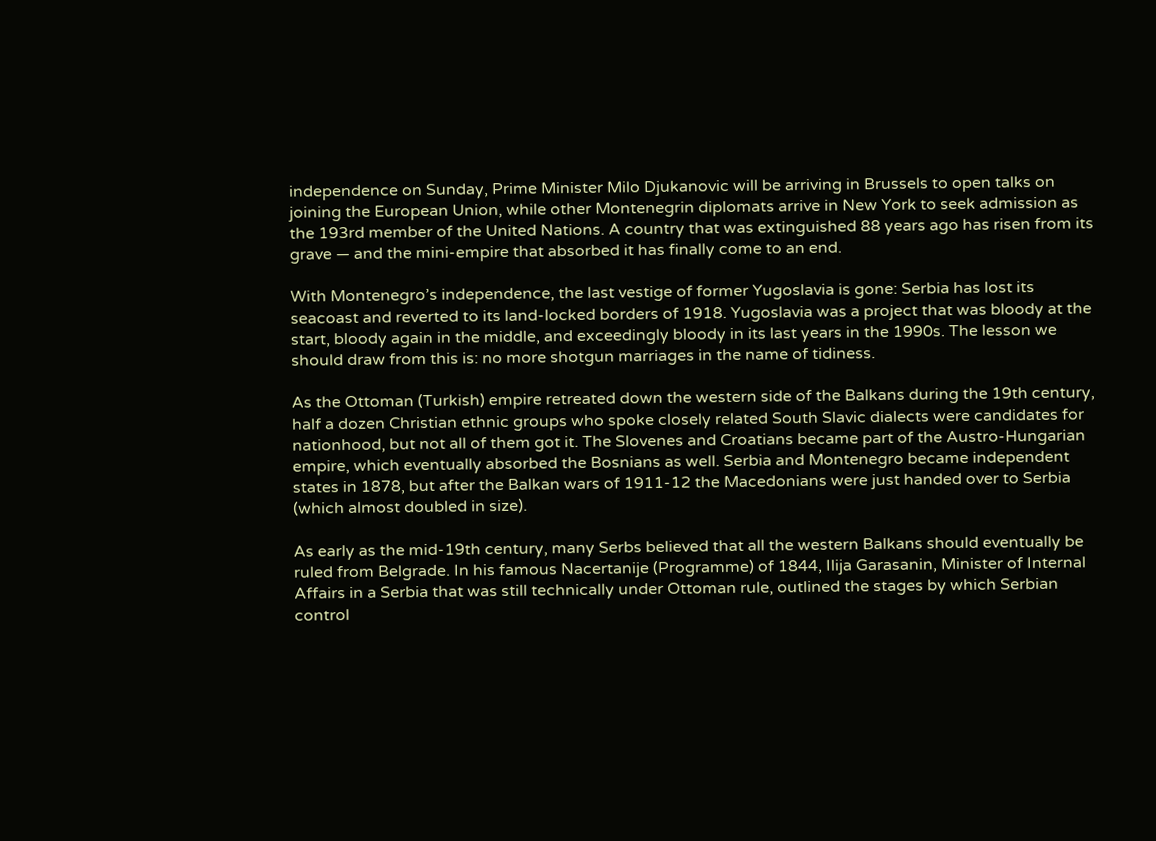independence on Sunday, Prime Minister Milo Djukanovic will be arriving in Brussels to open talks on joining the European Union, while other Montenegrin diplomats arrive in New York to seek admission as the 193rd member of the United Nations. A country that was extinguished 88 years ago has risen from its grave — and the mini-empire that absorbed it has finally come to an end.

With Montenegro’s independence, the last vestige of former Yugoslavia is gone: Serbia has lost its seacoast and reverted to its land-locked borders of 1918. Yugoslavia was a project that was bloody at the start, bloody again in the middle, and exceedingly bloody in its last years in the 1990s. The lesson we should draw from this is: no more shotgun marriages in the name of tidiness.

As the Ottoman (Turkish) empire retreated down the western side of the Balkans during the 19th century, half a dozen Christian ethnic groups who spoke closely related South Slavic dialects were candidates for nationhood, but not all of them got it. The Slovenes and Croatians became part of the Austro-Hungarian empire, which eventually absorbed the Bosnians as well. Serbia and Montenegro became independent states in 1878, but after the Balkan wars of 1911-12 the Macedonians were just handed over to Serbia (which almost doubled in size).

As early as the mid-19th century, many Serbs believed that all the western Balkans should eventually be ruled from Belgrade. In his famous Nacertanije (Programme) of 1844, Ilija Garasanin, Minister of Internal Affairs in a Serbia that was still technically under Ottoman rule, outlined the stages by which Serbian control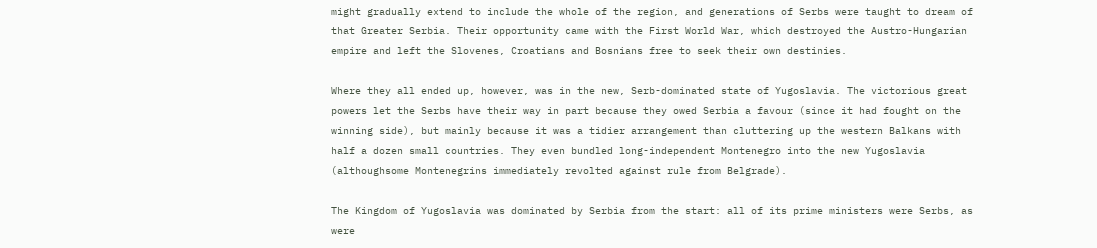might gradually extend to include the whole of the region, and generations of Serbs were taught to dream of that Greater Serbia. Their opportunity came with the First World War, which destroyed the Austro-Hungarian empire and left the Slovenes, Croatians and Bosnians free to seek their own destinies.

Where they all ended up, however, was in the new, Serb-dominated state of Yugoslavia. The victorious great powers let the Serbs have their way in part because they owed Serbia a favour (since it had fought on the winning side), but mainly because it was a tidier arrangement than cluttering up the western Balkans with half a dozen small countries. They even bundled long-independent Montenegro into the new Yugoslavia (althoughsome Montenegrins immediately revolted against rule from Belgrade).

The Kingdom of Yugoslavia was dominated by Serbia from the start: all of its prime ministers were Serbs, as were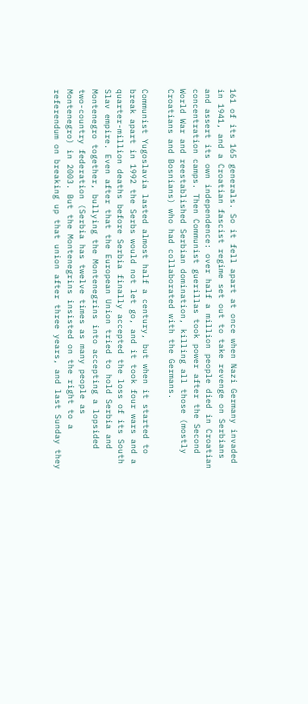161 of its 165 generals. So it fell apart at once when Nazi Germany invaded in 1941, and a Croatian fascist regime set out to take revenge on Serbians and assert its own independence: over half a million people died in Croatian concentration camps. Then Communist guerillas took power after the Second World War and reestablished Serbian domination, killing all those (mostly Croatians and Bosnians) who had collaborated with the Germans.

Communist Yugoslavia lasted almost half a century, but when it started to break apart in 1992 the Serbs would not let go, and it took four wars and a quarter-million deaths before Serbia finally accepted the loss of its South Slav empire. Even after that the European Union tried to hold Serbia and Montenegro together, bullying the Montenegrins into accepting a lopsided two-country federation (Serbia has twelve times as many people as Montenegro) in 2003. But the Montenegrins insisted on the right to a referendum on breaking up that union after three years, and last Sunday they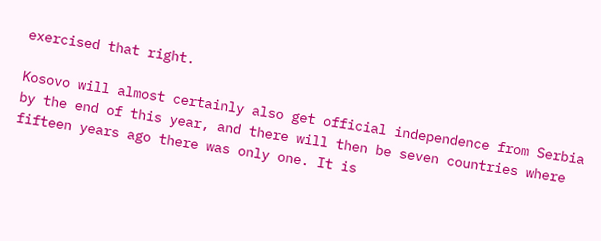exercised that right.

Kosovo will almost certainly also get official independence from Serbia by the end of this year, and there will then be seven countries where fifteen years ago there was only one. It is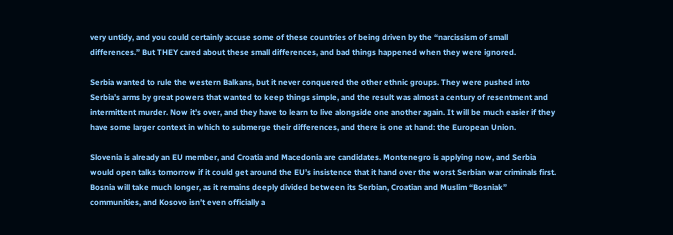very untidy, and you could certainly accuse some of these countries of being driven by the “narcissism of small differences.” But THEY cared about these small differences, and bad things happened when they were ignored.

Serbia wanted to rule the western Balkans, but it never conquered the other ethnic groups. They were pushed into Serbia’s arms by great powers that wanted to keep things simple, and the result was almost a century of resentment and intermittent murder. Now it’s over, and they have to learn to live alongside one another again. It will be much easier if they have some larger context in which to submerge their differences, and there is one at hand: the European Union.

Slovenia is already an EU member, and Croatia and Macedonia are candidates. Montenegro is applying now, and Serbia would open talks tomorrow if it could get around the EU’s insistence that it hand over the worst Serbian war criminals first. Bosnia will take much longer, as it remains deeply divided between its Serbian, Croatian and Muslim “Bosniak” communities, and Kosovo isn’t even officially a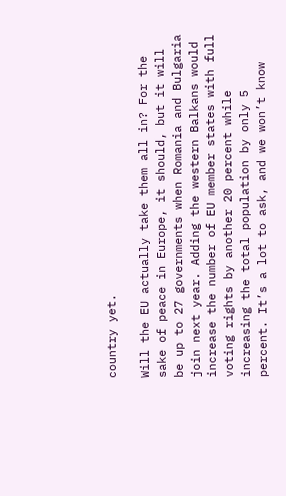country yet.

Will the EU actually take them all in? For the sake of peace in Europe, it should, but it will be up to 27 governments when Romania and Bulgaria join next year. Adding the western Balkans would increase the number of EU member states with full voting rights by another 20 percent while increasing the total population by only 5 percent. It’s a lot to ask, and we won’t know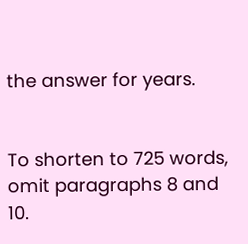the answer for years.


To shorten to 725 words, omit paragraphs 8 and 10.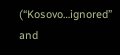(“Kosovo…ignored” and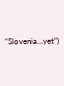“Slovenia…yet”)